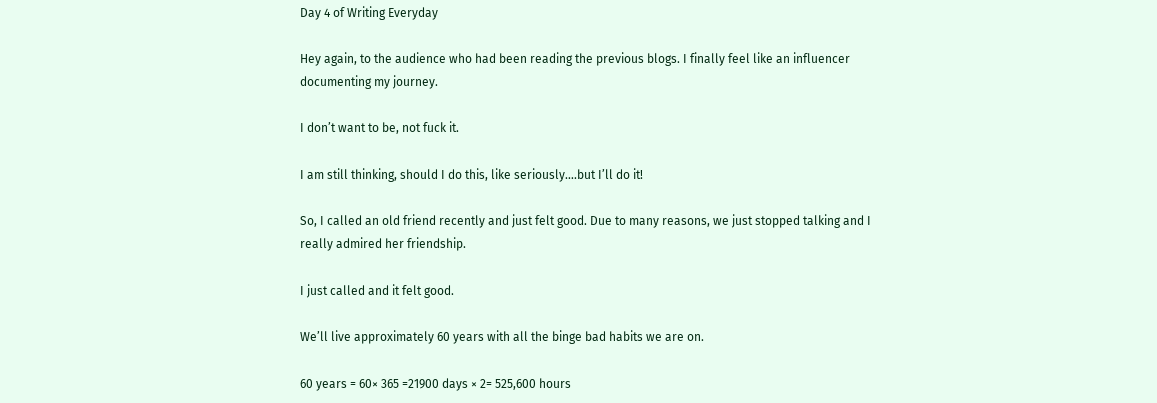Day 4 of Writing Everyday

Hey again, to the audience who had been reading the previous blogs. I finally feel like an influencer documenting my journey.

I don’t want to be, not fuck it.

I am still thinking, should I do this, like seriously….but I’ll do it!

So, I called an old friend recently and just felt good. Due to many reasons, we just stopped talking and I really admired her friendship.

I just called and it felt good.

We’ll live approximately 60 years with all the binge bad habits we are on.

60 years = 60× 365 =21900 days × 2= 525,600 hours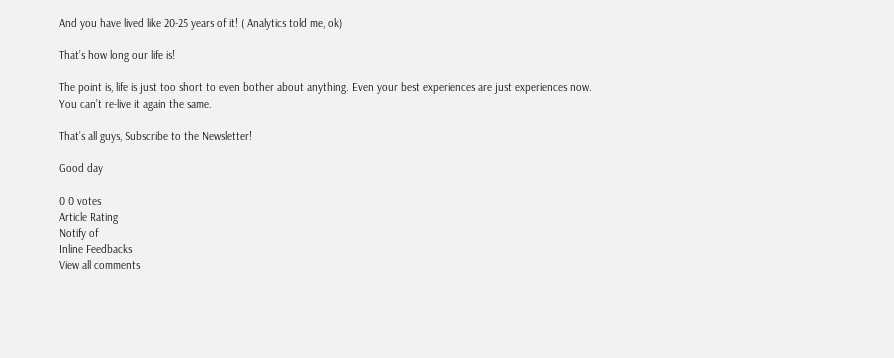And you have lived like 20-25 years of it! ( Analytics told me, ok)

That’s how long our life is!

The point is, life is just too short to even bother about anything. Even your best experiences are just experiences now. You can’t re-live it again the same.

That’s all guys, Subscribe to the Newsletter!

Good day

0 0 votes
Article Rating
Notify of
Inline Feedbacks
View all comments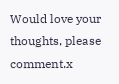Would love your thoughts, please comment.x